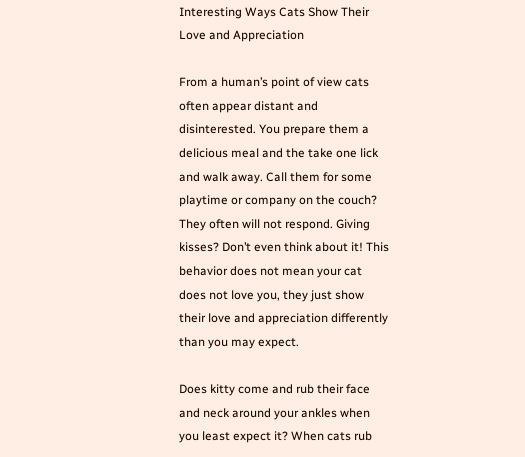Interesting Ways Cats Show Their Love and Appreciation

From a human’s point of view cats often appear distant and disinterested. You prepare them a delicious meal and the take one lick and walk away. Call them for some playtime or company on the couch? They often will not respond. Giving kisses? Don’t even think about it! This behavior does not mean your cat does not love you, they just show their love and appreciation differently than you may expect.

Does kitty come and rub their face and neck around your ankles when you least expect it? When cats rub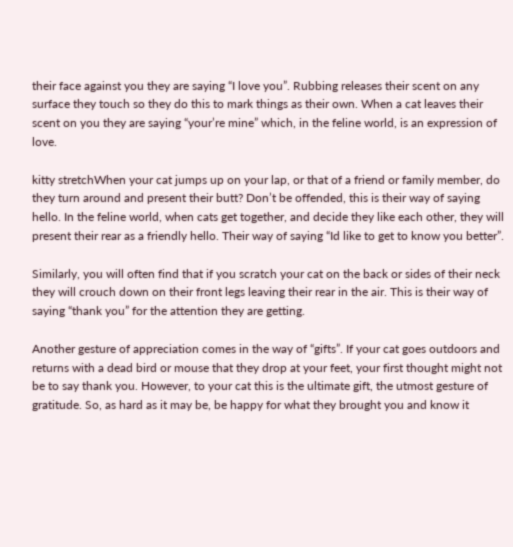their face against you they are saying “I love you”. Rubbing releases their scent on any surface they touch so they do this to mark things as their own. When a cat leaves their scent on you they are saying “your’re mine” which, in the feline world, is an expression of love.

kitty stretchWhen your cat jumps up on your lap, or that of a friend or family member, do they turn around and present their butt? Don’t be offended, this is their way of saying hello. In the feline world, when cats get together, and decide they like each other, they will present their rear as a friendly hello. Their way of saying “Id like to get to know you better”.

Similarly, you will often find that if you scratch your cat on the back or sides of their neck they will crouch down on their front legs leaving their rear in the air. This is their way of saying “thank you” for the attention they are getting.

Another gesture of appreciation comes in the way of “gifts”. If your cat goes outdoors and returns with a dead bird or mouse that they drop at your feet, your first thought might not be to say thank you. However, to your cat this is the ultimate gift, the utmost gesture of gratitude. So, as hard as it may be, be happy for what they brought you and know it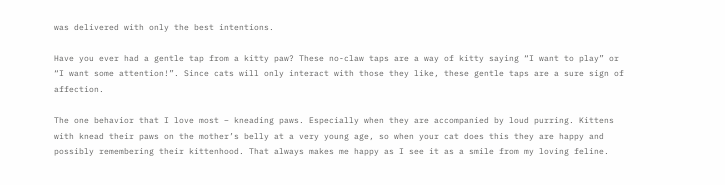was delivered with only the best intentions.

Have you ever had a gentle tap from a kitty paw? These no-claw taps are a way of kitty saying “I want to play” or “I want some attention!”. Since cats will only interact with those they like, these gentle taps are a sure sign of affection.

The one behavior that I love most – kneading paws. Especially when they are accompanied by loud purring. Kittens with knead their paws on the mother’s belly at a very young age, so when your cat does this they are happy and possibly remembering their kittenhood. That always makes me happy as I see it as a smile from my loving feline.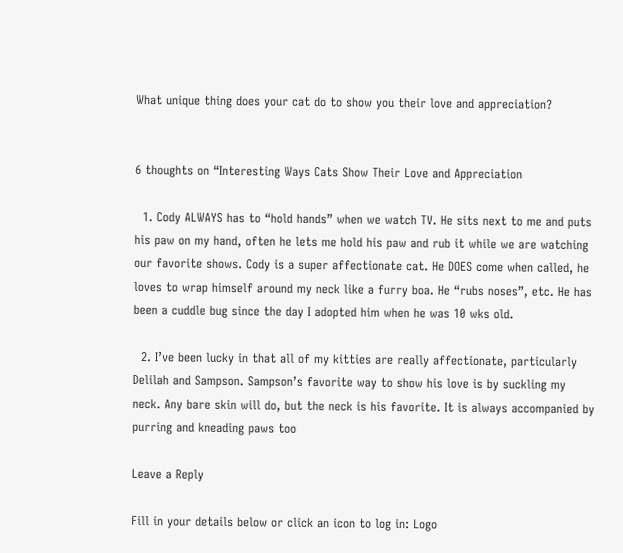What unique thing does your cat do to show you their love and appreciation?


6 thoughts on “Interesting Ways Cats Show Their Love and Appreciation

  1. Cody ALWAYS has to “hold hands” when we watch TV. He sits next to me and puts his paw on my hand, often he lets me hold his paw and rub it while we are watching our favorite shows. Cody is a super affectionate cat. He DOES come when called, he loves to wrap himself around my neck like a furry boa. He “rubs noses”, etc. He has been a cuddle bug since the day I adopted him when he was 10 wks old.

  2. I’ve been lucky in that all of my kitties are really affectionate, particularly Delilah and Sampson. Sampson’s favorite way to show his love is by suckling my neck. Any bare skin will do, but the neck is his favorite. It is always accompanied by purring and kneading paws too

Leave a Reply

Fill in your details below or click an icon to log in: Logo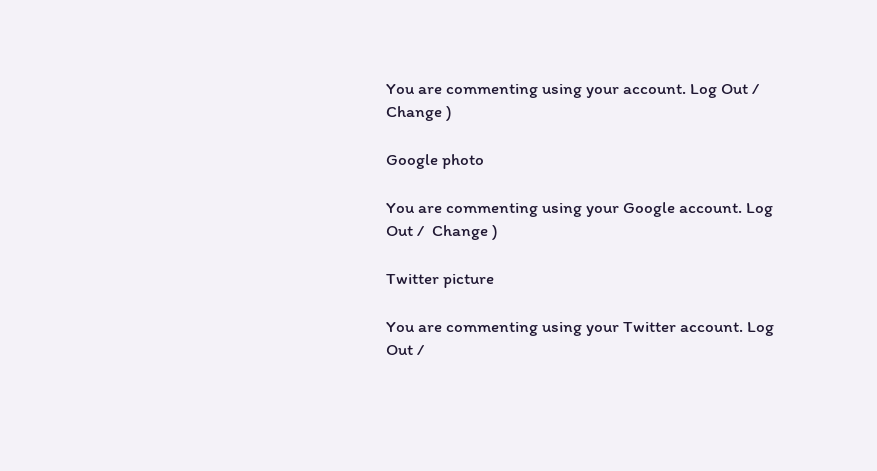You are commenting using your account. Log Out /  Change )

Google photo

You are commenting using your Google account. Log Out /  Change )

Twitter picture

You are commenting using your Twitter account. Log Out /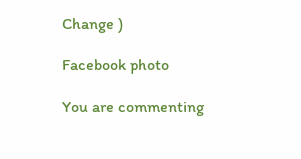Change )

Facebook photo

You are commenting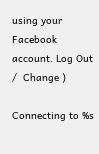using your Facebook account. Log Out /  Change )

Connecting to %s